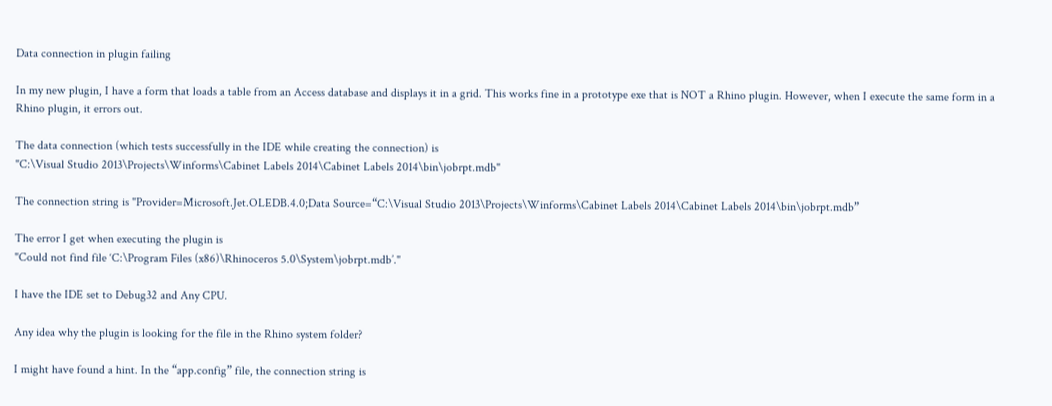Data connection in plugin failing

In my new plugin, I have a form that loads a table from an Access database and displays it in a grid. This works fine in a prototype exe that is NOT a Rhino plugin. However, when I execute the same form in a Rhino plugin, it errors out.

The data connection (which tests successfully in the IDE while creating the connection) is
"C:\Visual Studio 2013\Projects\Winforms\Cabinet Labels 2014\Cabinet Labels 2014\bin\jobrpt.mdb"

The connection string is "Provider=Microsoft.Jet.OLEDB.4.0;Data Source=“C:\Visual Studio 2013\Projects\Winforms\Cabinet Labels 2014\Cabinet Labels 2014\bin\jobrpt.mdb”

The error I get when executing the plugin is
"Could not find file ‘C:\Program Files (x86)\Rhinoceros 5.0\System\jobrpt.mdb’."

I have the IDE set to Debug32 and Any CPU.

Any idea why the plugin is looking for the file in the Rhino system folder?

I might have found a hint. In the “app.config” file, the connection string is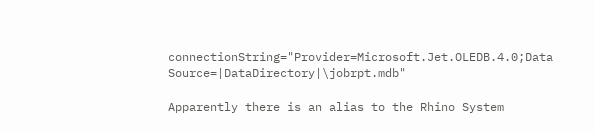connectionString="Provider=Microsoft.Jet.OLEDB.4.0;Data Source=|DataDirectory|\jobrpt.mdb"

Apparently there is an alias to the Rhino System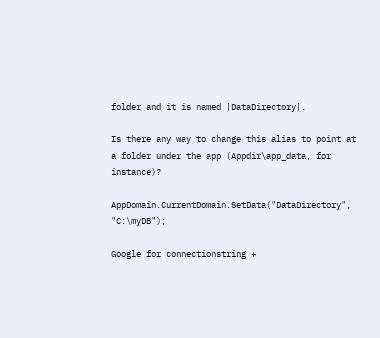folder and it is named |DataDirectory|.

Is there any way to change this alias to point at a folder under the app (Appdir\app_data, for instance)?

AppDomain.CurrentDomain.SetData("DataDirectory", "C:\myDB");

Google for connectionstring +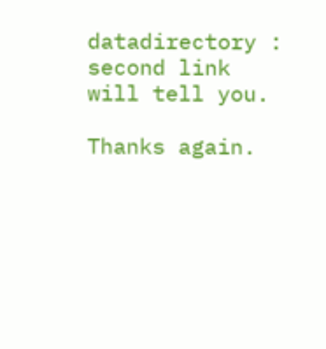datadirectory : second link will tell you.

Thanks again.